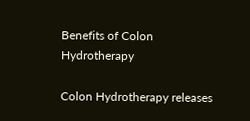Benefits of Colon Hydrotherapy

Colon Hydrotherapy releases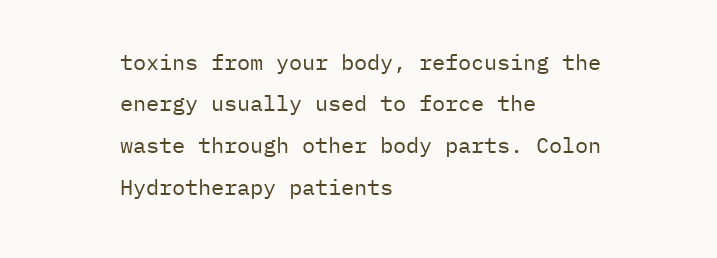toxins from your body, refocusing the energy usually used to force the waste through other body parts. Colon Hydrotherapy patients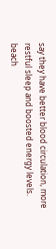say they have better blood circulation, more restful sleep and boosted energy levels. beach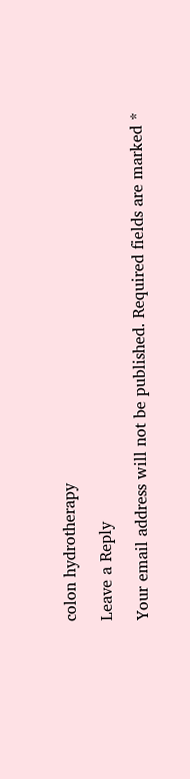colon hydrotherapy

Leave a Reply

Your email address will not be published. Required fields are marked *